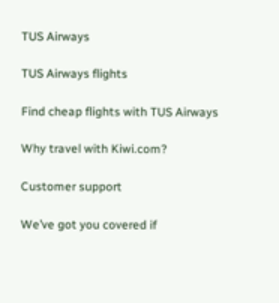TUS Airways

TUS Airways flights

Find cheap flights with TUS Airways

Why travel with Kiwi.com?

Customer support

We’ve got you covered if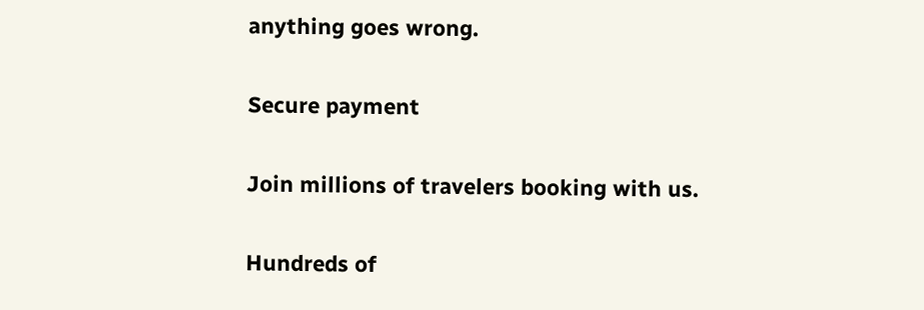anything goes wrong.

Secure payment

Join millions of travelers booking with us.

Hundreds of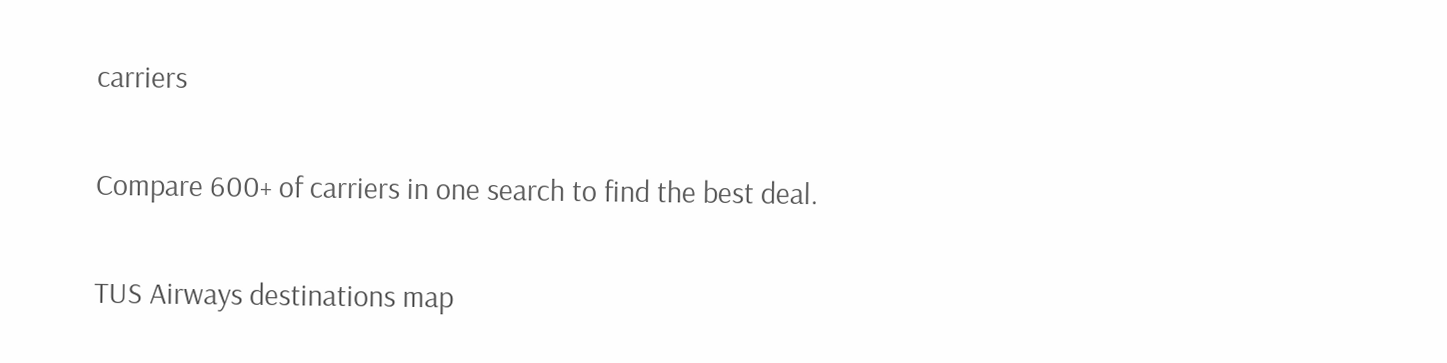carriers

Compare 600+ of carriers in one search to find the best deal.

TUS Airways destinations map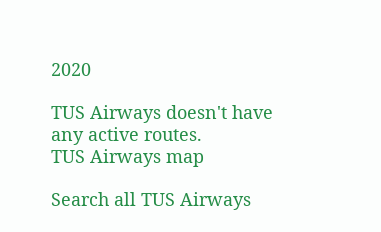2020

TUS Airways doesn't have any active routes.
TUS Airways map

Search all TUS Airways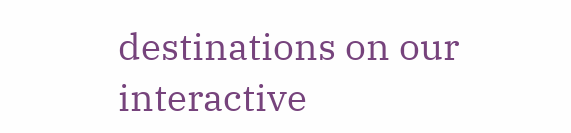destinations on our interactive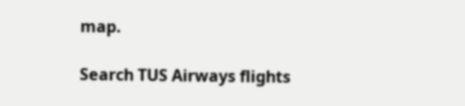map.

Search TUS Airways flights